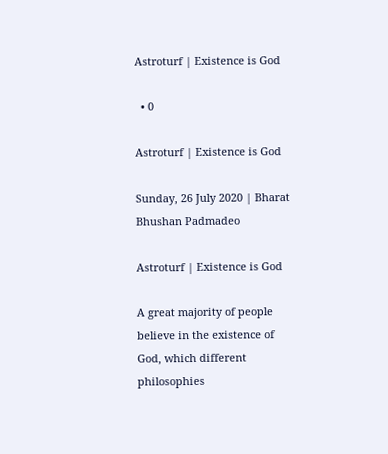Astroturf | Existence is God

  • 0

Astroturf | Existence is God

Sunday, 26 July 2020 | Bharat Bhushan Padmadeo

Astroturf | Existence is God

A great majority of people believe in the existence of God, which different philosophies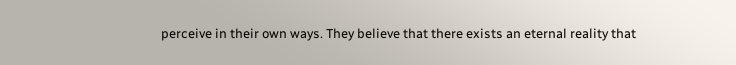perceive in their own ways. They believe that there exists an eternal reality that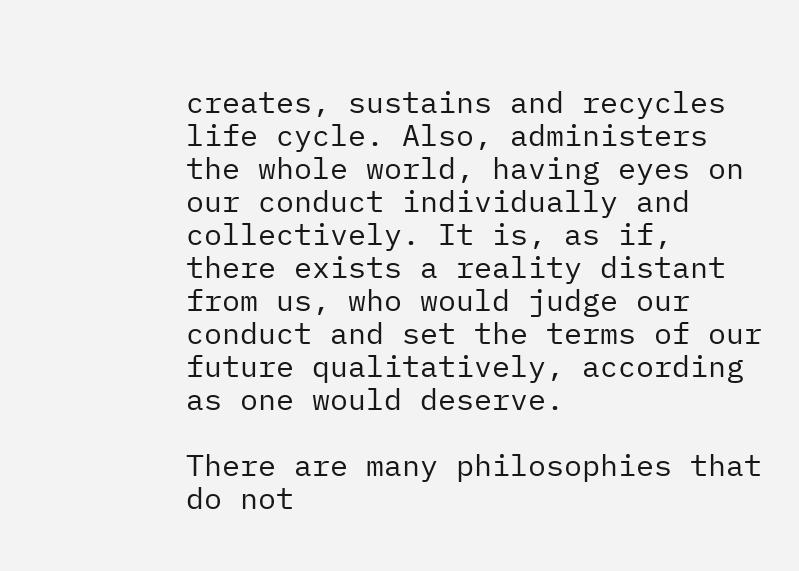creates, sustains and recycles life cycle. Also, administers the whole world, having eyes on our conduct individually and collectively. It is, as if, there exists a reality distant from us, who would judge our conduct and set the terms of our future qualitatively, according as one would deserve.

There are many philosophies that do not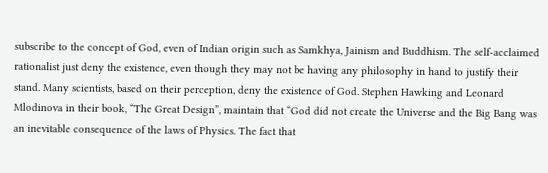subscribe to the concept of God, even of Indian origin such as Samkhya, Jainism and Buddhism. The self-acclaimed rationalist just deny the existence, even though they may not be having any philosophy in hand to justify their stand. Many scientists, based on their perception, deny the existence of God. Stephen Hawking and Leonard Mlodinova in their book, “The Great Design”, maintain that “God did not create the Universe and the Big Bang was an inevitable consequence of the laws of Physics. The fact that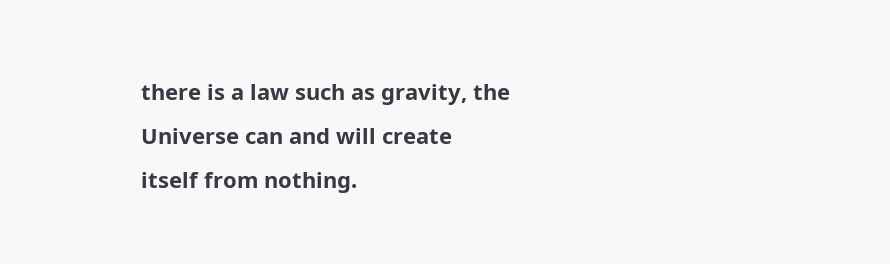there is a law such as gravity, the Universe can and will create itself from nothing.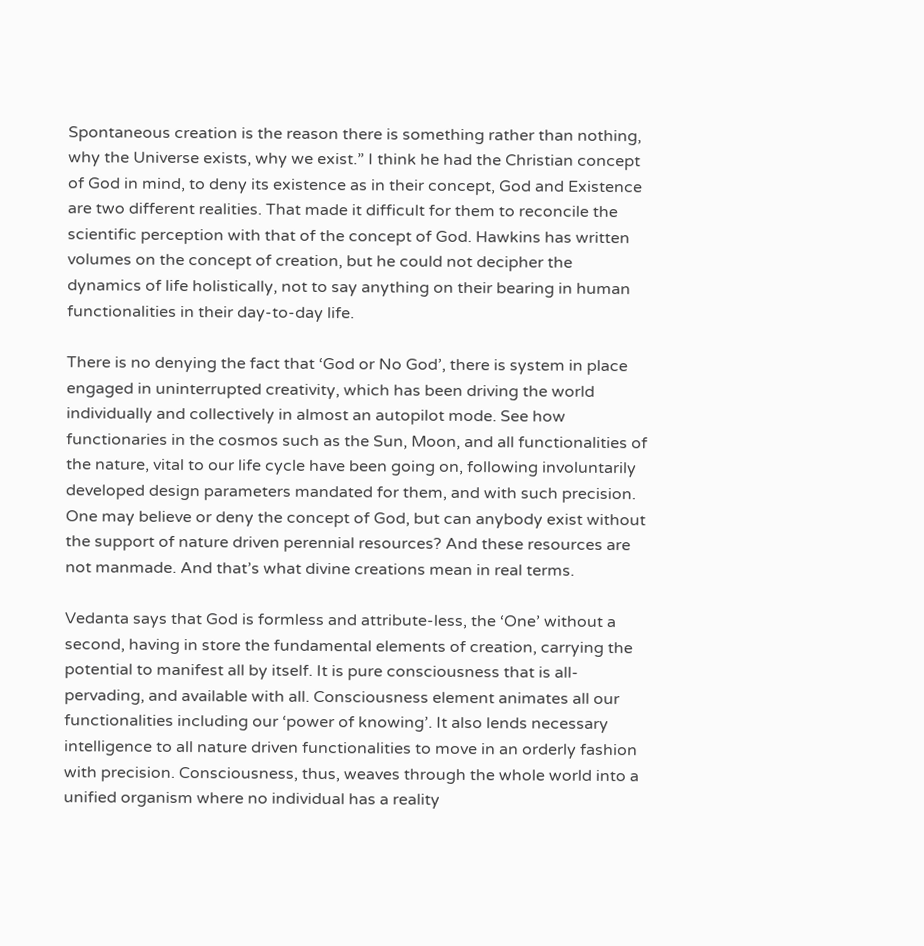Spontaneous creation is the reason there is something rather than nothing, why the Universe exists, why we exist.” I think he had the Christian concept of God in mind, to deny its existence as in their concept, God and Existence are two different realities. That made it difficult for them to reconcile the scientific perception with that of the concept of God. Hawkins has written volumes on the concept of creation, but he could not decipher the dynamics of life holistically, not to say anything on their bearing in human functionalities in their day-to-day life.

There is no denying the fact that ‘God or No God’, there is system in place engaged in uninterrupted creativity, which has been driving the world individually and collectively in almost an autopilot mode. See how functionaries in the cosmos such as the Sun, Moon, and all functionalities of the nature, vital to our life cycle have been going on, following involuntarily developed design parameters mandated for them, and with such precision. One may believe or deny the concept of God, but can anybody exist without the support of nature driven perennial resources? And these resources are not manmade. And that’s what divine creations mean in real terms.

Vedanta says that God is formless and attribute-less, the ‘One’ without a second, having in store the fundamental elements of creation, carrying the potential to manifest all by itself. It is pure consciousness that is all-pervading, and available with all. Consciousness element animates all our functionalities including our ‘power of knowing’. It also lends necessary intelligence to all nature driven functionalities to move in an orderly fashion with precision. Consciousness, thus, weaves through the whole world into a unified organism where no individual has a reality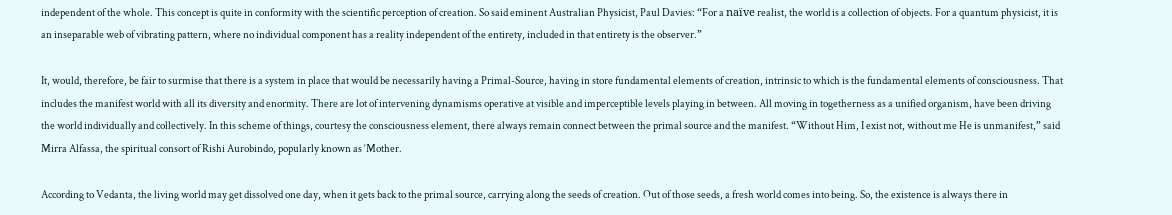independent of the whole. This concept is quite in conformity with the scientific perception of creation. So said eminent Australian Physicist, Paul Davies: “For a naïve realist, the world is a collection of objects. For a quantum physicist, it is an inseparable web of vibrating pattern, where no individual component has a reality independent of the entirety, included in that entirety is the observer.”

It, would, therefore, be fair to surmise that there is a system in place that would be necessarily having a Primal-Source, having in store fundamental elements of creation, intrinsic to which is the fundamental elements of consciousness. That includes the manifest world with all its diversity and enormity. There are lot of intervening dynamisms operative at visible and imperceptible levels playing in between. All moving in togetherness as a unified organism, have been driving the world individually and collectively. In this scheme of things, courtesy the consciousness element, there always remain connect between the primal source and the manifest. “Without Him, I exist not, without me He is unmanifest,” said Mirra Alfassa, the spiritual consort of Rishi Aurobindo, popularly known as ‘Mother.

According to Vedanta, the living world may get dissolved one day, when it gets back to the primal source, carrying along the seeds of creation. Out of those seeds, a fresh world comes into being. So, the existence is always there in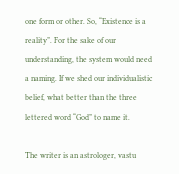one form or other. So, “Existence is a reality”. For the sake of our understanding, the system would need a naming. If we shed our individualistic belief, what better than the three lettered word “God” to name it.

The writer is an astrologer, vastu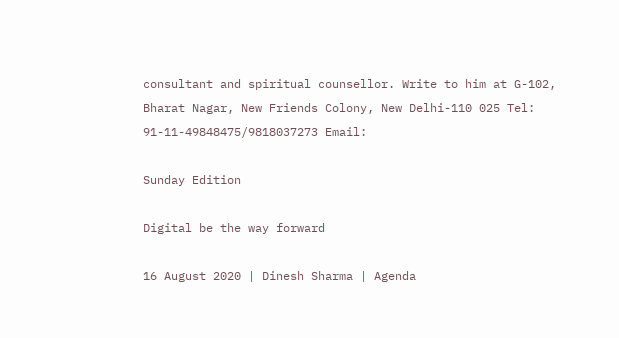consultant and spiritual counsellor. Write to him at G-102, Bharat Nagar, New Friends Colony, New Delhi-110 025 Tel: 91-11-49848475/9818037273 Email:

Sunday Edition

Digital be the way forward

16 August 2020 | Dinesh Sharma | Agenda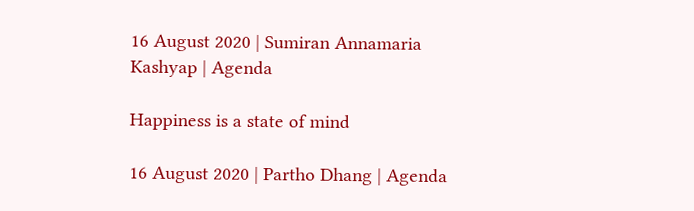16 August 2020 | Sumiran Annamaria Kashyap | Agenda

Happiness is a state of mind

16 August 2020 | Partho Dhang | Agenda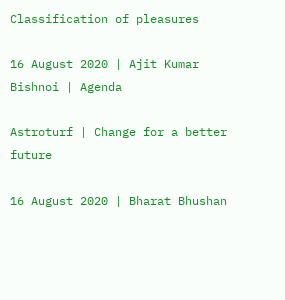Classification of pleasures

16 August 2020 | Ajit Kumar Bishnoi | Agenda

Astroturf | Change for a better future

16 August 2020 | Bharat Bhushan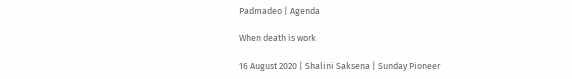Padmadeo | Agenda

When death is work

16 August 2020 | Shalini Saksena | Sunday Pioneer